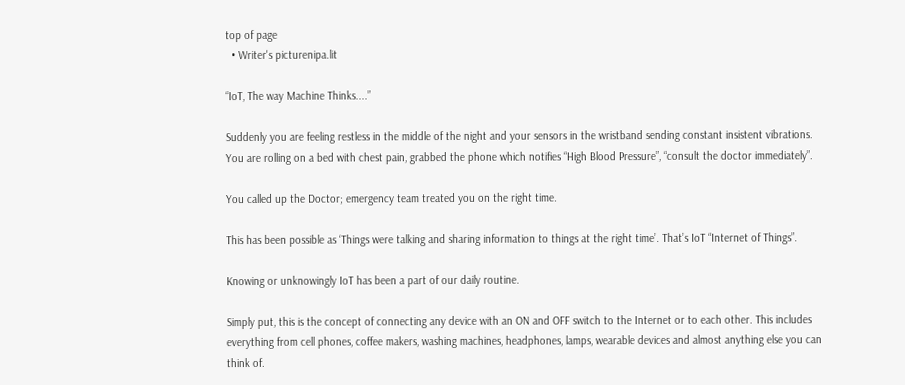top of page
  • Writer's picturenipa.lit

“IoT, The way Machine Thinks....”

Suddenly you are feeling restless in the middle of the night and your sensors in the wristband sending constant insistent vibrations. You are rolling on a bed with chest pain, grabbed the phone which notifies “High Blood Pressure”, “consult the doctor immediately”.

You called up the Doctor; emergency team treated you on the right time.

This has been possible as ‘Things were talking and sharing information to things at the right time’. That’s IoT “Internet of Things”.

Knowing or unknowingly IoT has been a part of our daily routine.

Simply put, this is the concept of connecting any device with an ON and OFF switch to the Internet or to each other. This includes everything from cell phones, coffee makers, washing machines, headphones, lamps, wearable devices and almost anything else you can think of.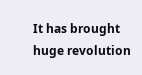It has brought huge revolution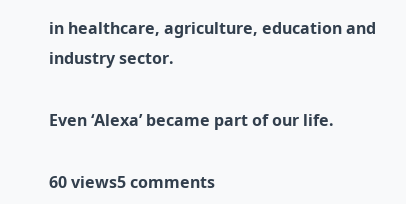in healthcare, agriculture, education and industry sector.

Even ‘Alexa’ became part of our life.

60 views5 comments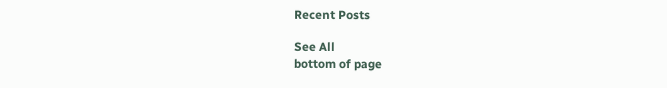Recent Posts

See All
bottom of page